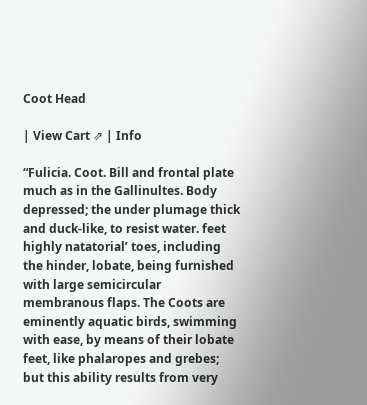Coot Head

| View Cart ⇗ | Info

“Fulicia. Coot. Bill and frontal plate much as in the Gallinultes. Body depressed; the under plumage thick and duck-like, to resist water. feet highly natatorial’ toes, including the hinder, lobate, being furnished with large semicircular membranous flaps. The Coots are eminently aquatic birds, swimming with ease, by means of their lobate feet, like phalaropes and grebes; but this ability results from very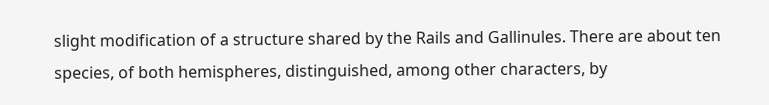slight modification of a structure shared by the Rails and Gallinules. There are about ten species, of both hemispheres, distinguished, among other characters, by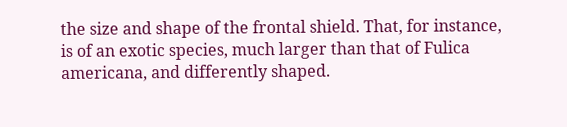the size and shape of the frontal shield. That, for instance, is of an exotic species, much larger than that of Fulica americana, and differently shaped.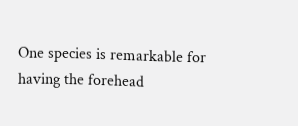One species is remarkable for having the forehead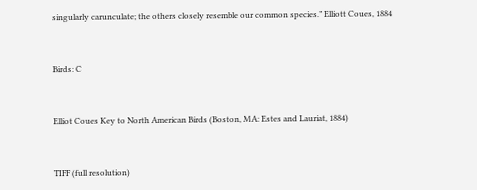singularly carunculate; the others closely resemble our common species.” Elliott Coues, 1884


Birds: C


Elliot Coues Key to North American Birds (Boston, MA: Estes and Lauriat, 1884)


TIFF (full resolution)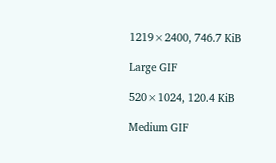1219×2400, 746.7 KiB

Large GIF

520×1024, 120.4 KiB

Medium GIF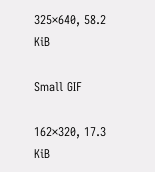325×640, 58.2 KiB

Small GIF

162×320, 17.3 KiB